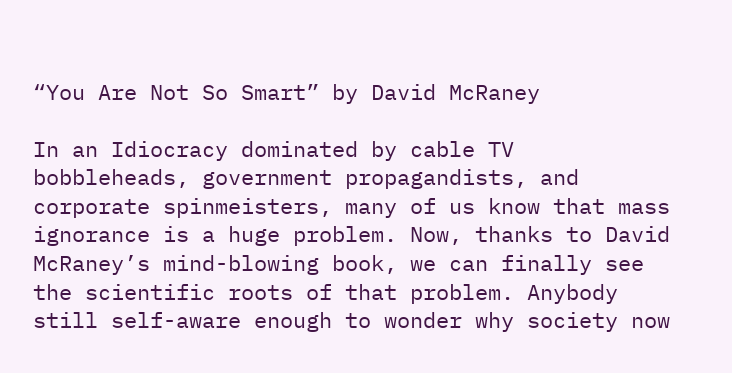“You Are Not So Smart” by David McRaney

In an Idiocracy dominated by cable TV bobbleheads, government propagandists, and corporate spinmeisters, many of us know that mass ignorance is a huge problem. Now, thanks to David McRaney’s mind-blowing book, we can finally see the scientific roots of that problem. Anybody still self-aware enough to wonder why society now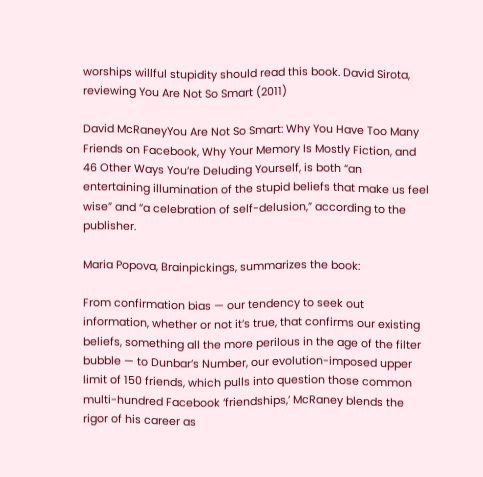worships willful stupidity should read this book. David Sirota, reviewing You Are Not So Smart (2011)

David McRaneyYou Are Not So Smart: Why You Have Too Many Friends on Facebook, Why Your Memory Is Mostly Fiction, and 46 Other Ways You’re Deluding Yourself, is both “an entertaining illumination of the stupid beliefs that make us feel wise” and “a celebration of self-delusion,” according to the publisher.

Maria Popova, Brainpickings, summarizes the book:

From confirmation bias — our tendency to seek out information, whether or not it’s true, that confirms our existing beliefs, something all the more perilous in the age of the filter bubble — to Dunbar’s Number, our evolution-imposed upper limit of 150 friends, which pulls into question those common multi-hundred Facebook ‘friendships,’ McRaney blends the rigor of his career as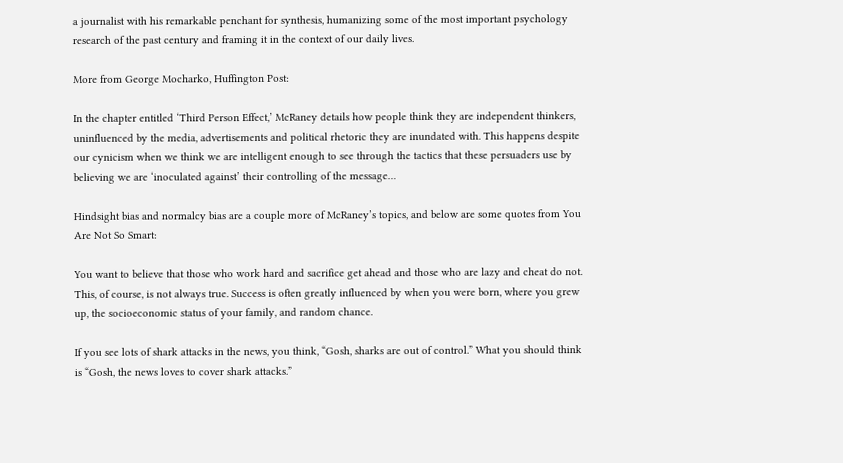a journalist with his remarkable penchant for synthesis, humanizing some of the most important psychology research of the past century and framing it in the context of our daily lives.

More from George Mocharko, Huffington Post:

In the chapter entitled ‘Third Person Effect,’ McRaney details how people think they are independent thinkers, uninfluenced by the media, advertisements and political rhetoric they are inundated with. This happens despite our cynicism when we think we are intelligent enough to see through the tactics that these persuaders use by believing we are ‘inoculated against’ their controlling of the message…

Hindsight bias and normalcy bias are a couple more of McRaney’s topics, and below are some quotes from You Are Not So Smart:

You want to believe that those who work hard and sacrifice get ahead and those who are lazy and cheat do not. This, of course, is not always true. Success is often greatly influenced by when you were born, where you grew up, the socioeconomic status of your family, and random chance.

If you see lots of shark attacks in the news, you think, “Gosh, sharks are out of control.” What you should think is “Gosh, the news loves to cover shark attacks.”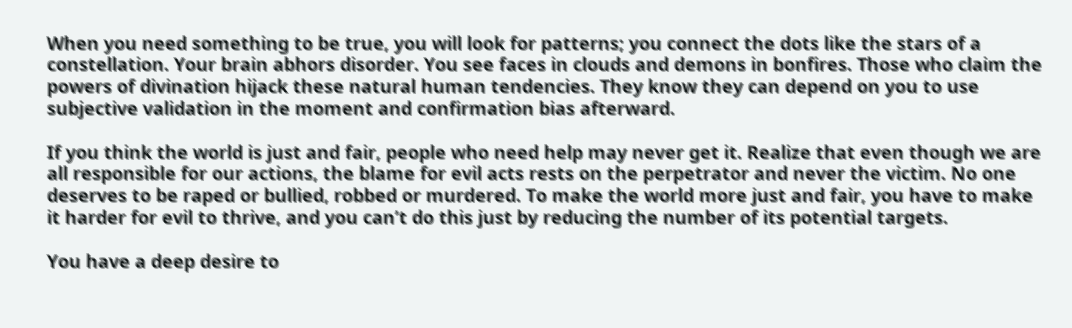When you need something to be true, you will look for patterns; you connect the dots like the stars of a constellation. Your brain abhors disorder. You see faces in clouds and demons in bonfires. Those who claim the powers of divination hijack these natural human tendencies. They know they can depend on you to use subjective validation in the moment and confirmation bias afterward.

If you think the world is just and fair, people who need help may never get it. Realize that even though we are all responsible for our actions, the blame for evil acts rests on the perpetrator and never the victim. No one deserves to be raped or bullied, robbed or murdered. To make the world more just and fair, you have to make it harder for evil to thrive, and you can’t do this just by reducing the number of its potential targets.

You have a deep desire to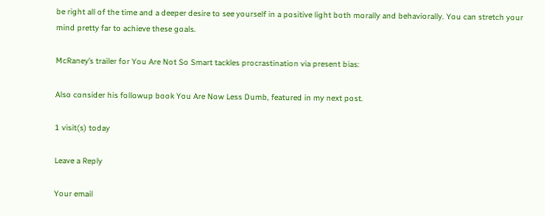be right all of the time and a deeper desire to see yourself in a positive light both morally and behaviorally. You can stretch your mind pretty far to achieve these goals.

McRaney’s trailer for You Are Not So Smart tackles procrastination via present bias:

Also consider his followup book You Are Now Less Dumb, featured in my next post.

1 visit(s) today

Leave a Reply

Your email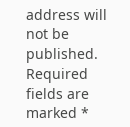address will not be published. Required fields are marked *